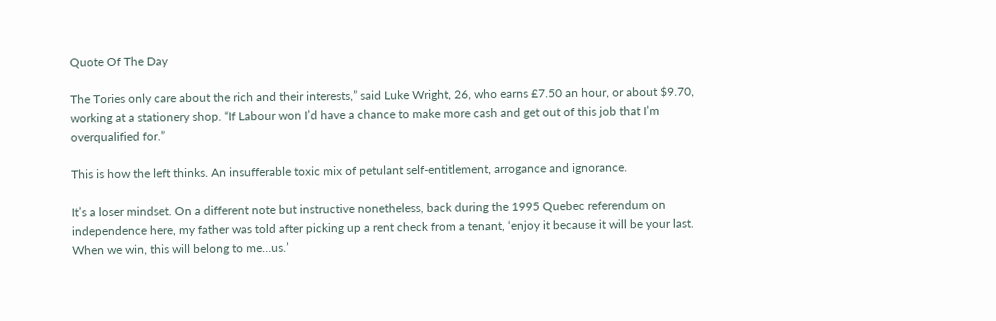Quote Of The Day

The Tories only care about the rich and their interests,” said Luke Wright, 26, who earns £7.50 an hour, or about $9.70, working at a stationery shop. “If Labour won I’d have a chance to make more cash and get out of this job that I’m overqualified for.”

This is how the left thinks. An insufferable toxic mix of petulant self-entitlement, arrogance and ignorance.

It’s a loser mindset. On a different note but instructive nonetheless, back during the 1995 Quebec referendum on independence here, my father was told after picking up a rent check from a tenant, ‘enjoy it because it will be your last. When we win, this will belong to me…us.’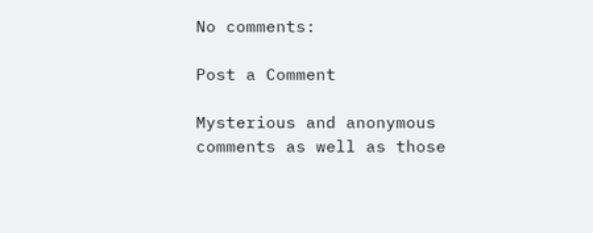No comments:

Post a Comment

Mysterious and anonymous comments as well as those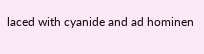laced with cyanide and ad hominen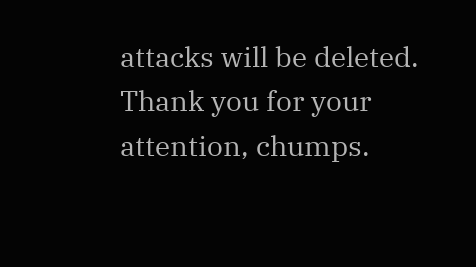attacks will be deleted. Thank you for your attention, chumps.